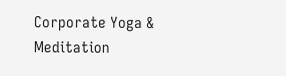Corporate Yoga & Meditation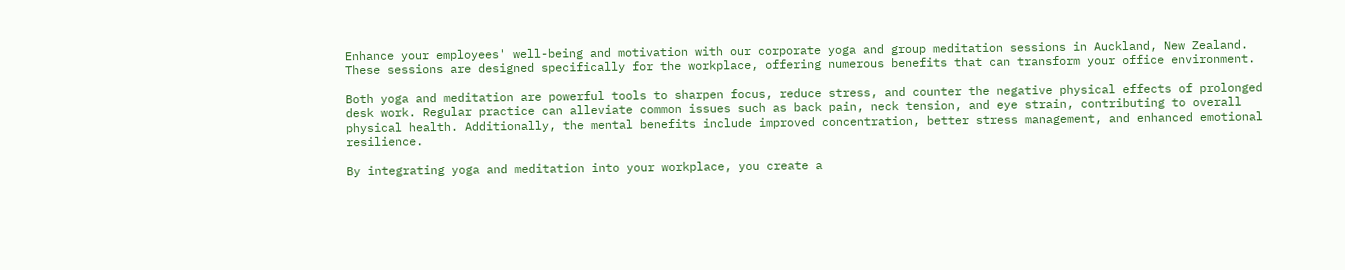Enhance your employees' well-being and motivation with our corporate yoga and group meditation sessions in Auckland, New Zealand. These sessions are designed specifically for the workplace, offering numerous benefits that can transform your office environment.

Both yoga and meditation are powerful tools to sharpen focus, reduce stress, and counter the negative physical effects of prolonged desk work. Regular practice can alleviate common issues such as back pain, neck tension, and eye strain, contributing to overall physical health. Additionally, the mental benefits include improved concentration, better stress management, and enhanced emotional resilience.

By integrating yoga and meditation into your workplace, you create a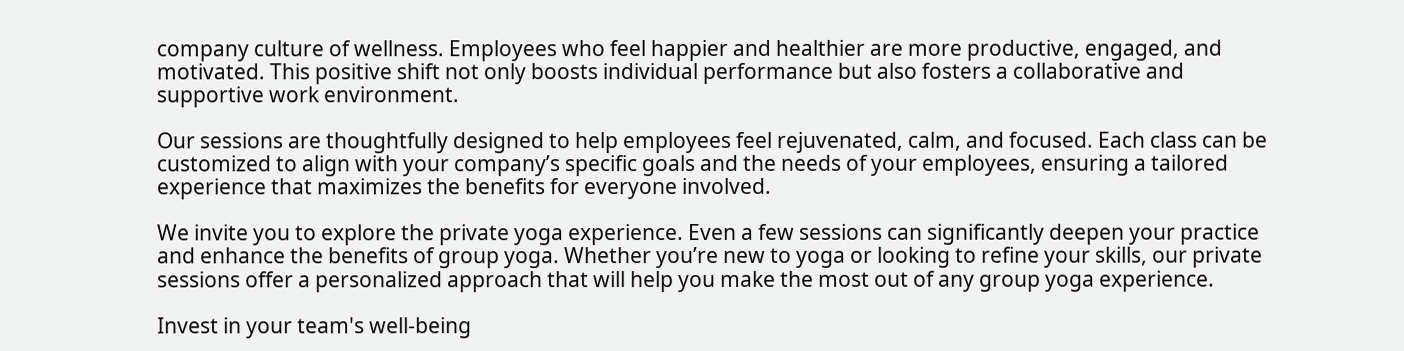company culture of wellness. Employees who feel happier and healthier are more productive, engaged, and motivated. This positive shift not only boosts individual performance but also fosters a collaborative and supportive work environment.

Our sessions are thoughtfully designed to help employees feel rejuvenated, calm, and focused. Each class can be customized to align with your company’s specific goals and the needs of your employees, ensuring a tailored experience that maximizes the benefits for everyone involved.

We invite you to explore the private yoga experience. Even a few sessions can significantly deepen your practice and enhance the benefits of group yoga. Whether you’re new to yoga or looking to refine your skills, our private sessions offer a personalized approach that will help you make the most out of any group yoga experience.

Invest in your team's well-being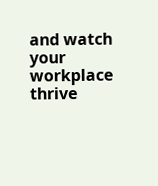and watch your workplace thrive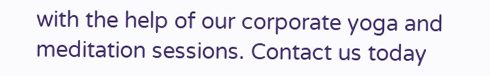with the help of our corporate yoga and meditation sessions. Contact us today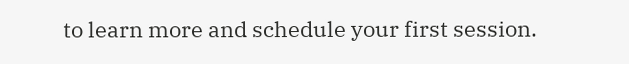to learn more and schedule your first session.